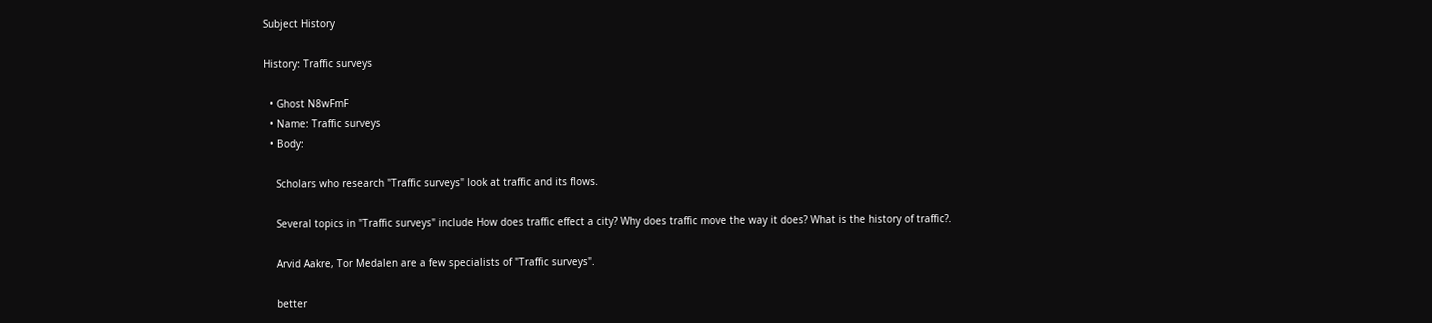Subject History

History: Traffic surveys

  • Ghost N8wFmF
  • Name: Traffic surveys
  • Body:

    Scholars who research "Traffic surveys" look at traffic and its flows.

    Several topics in "Traffic surveys" include How does traffic effect a city? Why does traffic move the way it does? What is the history of traffic?.

    Arvid Aakre, Tor Medalen are a few specialists of "Traffic surveys".

    better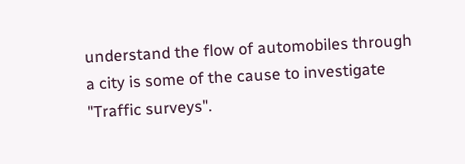understand the flow of automobiles through a city is some of the cause to investigate "Traffic surveys".